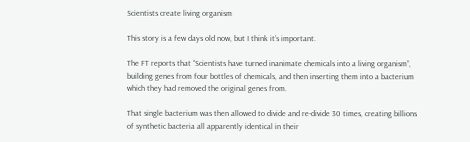Scientists create living organism

This story is a few days old now, but I think it’s important.

The FT reports that “Scientists have turned inanimate chemicals into a living organism”, building genes from four bottles of chemicals, and then inserting them into a bacterium which they had removed the original genes from.

That single bacterium was then allowed to divide and re-divide 30 times, creating billions of synthetic bacteria all apparently identical in their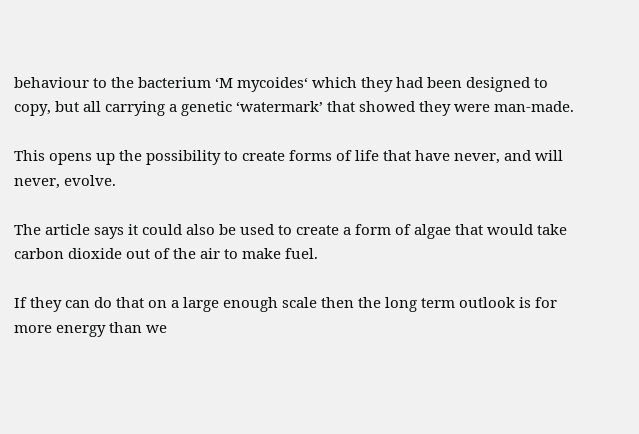behaviour to the bacterium ‘M mycoides‘ which they had been designed to copy, but all carrying a genetic ‘watermark’ that showed they were man-made.

This opens up the possibility to create forms of life that have never, and will never, evolve.

The article says it could also be used to create a form of algae that would take carbon dioxide out of the air to make fuel.

If they can do that on a large enough scale then the long term outlook is for more energy than we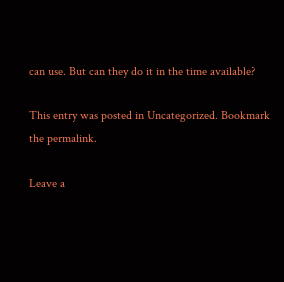can use. But can they do it in the time available?

This entry was posted in Uncategorized. Bookmark the permalink.

Leave a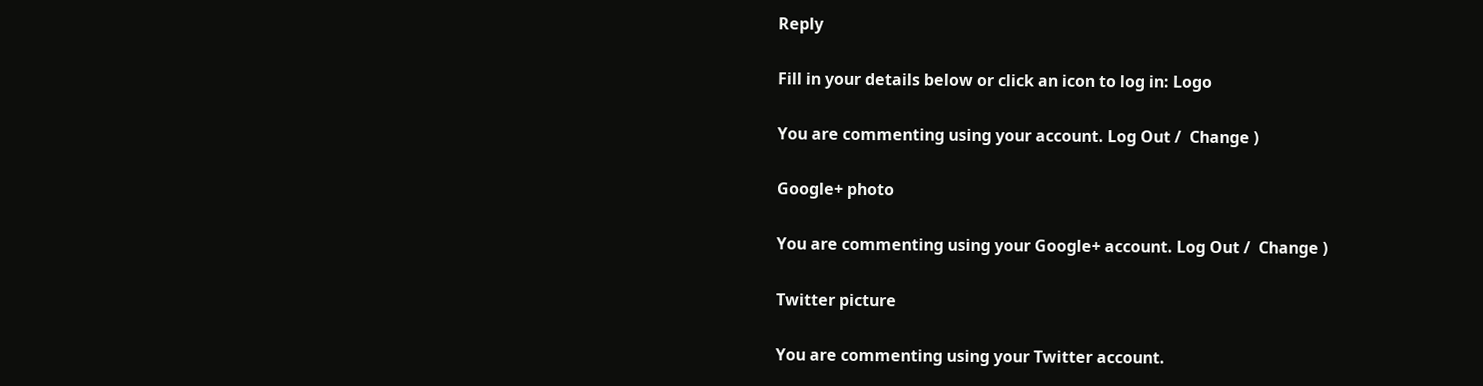Reply

Fill in your details below or click an icon to log in: Logo

You are commenting using your account. Log Out /  Change )

Google+ photo

You are commenting using your Google+ account. Log Out /  Change )

Twitter picture

You are commenting using your Twitter account.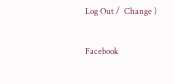Log Out /  Change )

Facebook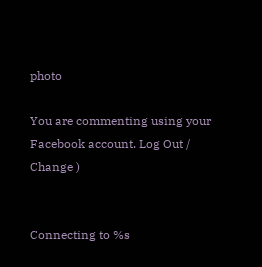photo

You are commenting using your Facebook account. Log Out /  Change )


Connecting to %s